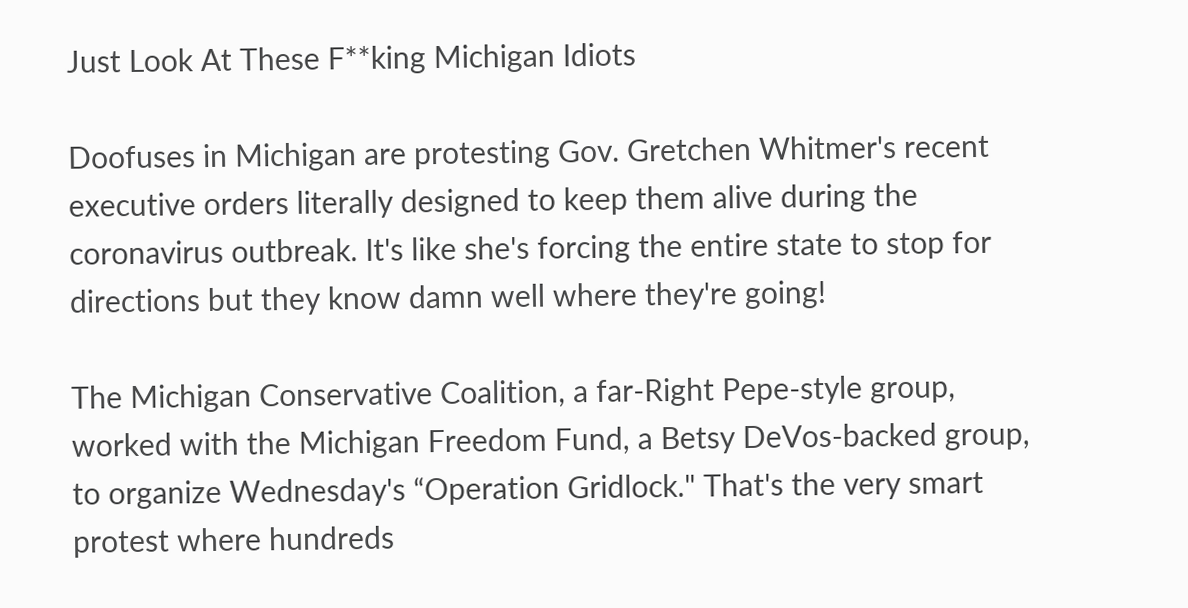Just Look At These F**king Michigan Idiots

Doofuses in Michigan are protesting Gov. Gretchen Whitmer's recent executive orders literally designed to keep them alive during the coronavirus outbreak. It's like she's forcing the entire state to stop for directions but they know damn well where they're going!

The Michigan Conservative Coalition, a far-Right Pepe-style group, worked with the Michigan Freedom Fund, a Betsy DeVos-backed group, to organize Wednesday's “Operation Gridlock." That's the very smart protest where hundreds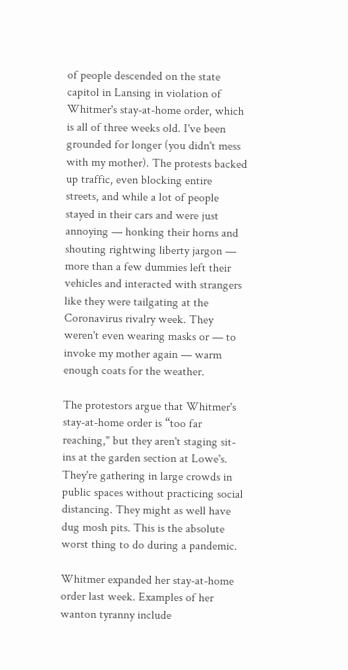of people descended on the state capitol in Lansing in violation of Whitmer's stay-at-home order, which is all of three weeks old. I've been grounded for longer (you didn't mess with my mother). The protests backed up traffic, even blocking entire streets, and while a lot of people stayed in their cars and were just annoying — honking their horns and shouting rightwing liberty jargon — more than a few dummies left their vehicles and interacted with strangers like they were tailgating at the Coronavirus rivalry week. They weren't even wearing masks or — to invoke my mother again — warm enough coats for the weather.

The protestors argue that Whitmer's stay-at-home order is “too far reaching," but they aren't staging sit-ins at the garden section at Lowe's. They're gathering in large crowds in public spaces without practicing social distancing. They might as well have dug mosh pits. This is the absolute worst thing to do during a pandemic.

Whitmer expanded her stay-at-home order last week. Examples of her wanton tyranny include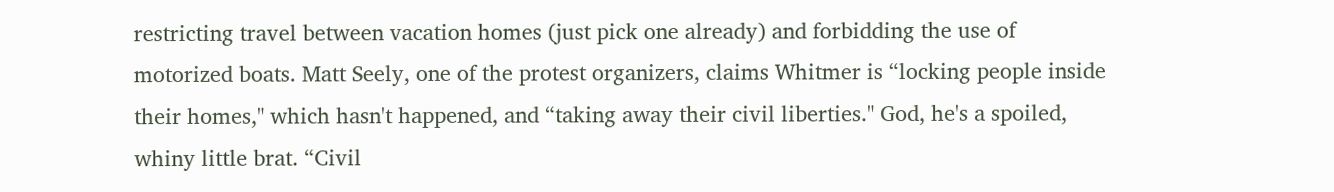restricting travel between vacation homes (just pick one already) and forbidding the use of motorized boats. Matt Seely, one of the protest organizers, claims Whitmer is “locking people inside their homes," which hasn't happened, and “taking away their civil liberties." God, he's a spoiled, whiny little brat. “Civil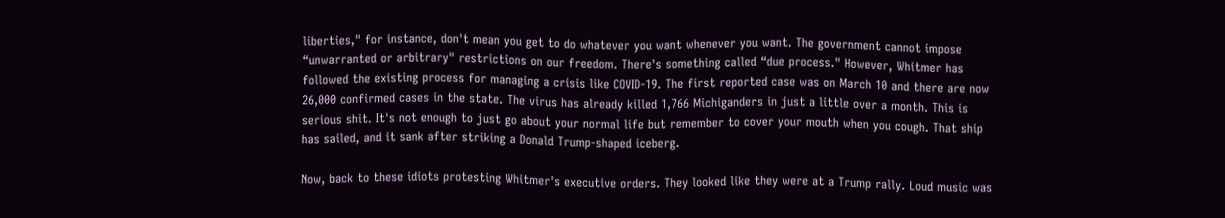liberties," for instance, don't mean you get to do whatever you want whenever you want. The government cannot impose “unwarranted or arbitrary" restrictions on our freedom. There's something called “due process." However, Whitmer has followed the existing process for managing a crisis like COVID-19. The first reported case was on March 10 and there are now 26,000 confirmed cases in the state. The virus has already killed 1,766 Michiganders in just a little over a month. This is serious shit. It's not enough to just go about your normal life but remember to cover your mouth when you cough. That ship has sailed, and it sank after striking a Donald Trump-shaped iceberg.

Now, back to these idiots protesting Whitmer's executive orders. They looked like they were at a Trump rally. Loud music was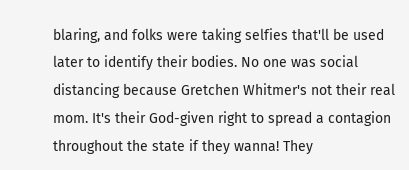blaring, and folks were taking selfies that'll be used later to identify their bodies. No one was social distancing because Gretchen Whitmer's not their real mom. It's their God-given right to spread a contagion throughout the state if they wanna! They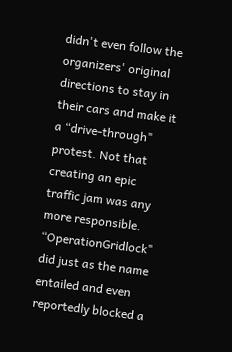didn't even follow the organizers' original directions to stay in their cars and make it a “drive-through" protest. Not that creating an epic traffic jam was any more responsible. “OperationGridlock" did just as the name entailed and even reportedly blocked a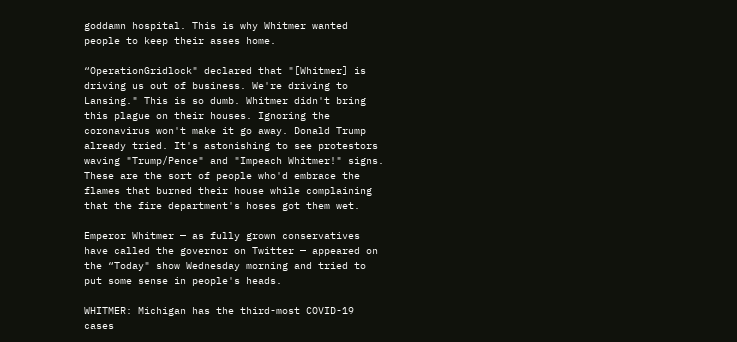goddamn hospital. This is why Whitmer wanted people to keep their asses home.

“OperationGridlock" declared that "[Whitmer] is driving us out of business. We're driving to Lansing." This is so dumb. Whitmer didn't bring this plague on their houses. Ignoring the coronavirus won't make it go away. Donald Trump already tried. It's astonishing to see protestors waving "Trump/Pence" and "Impeach Whitmer!" signs. These are the sort of people who'd embrace the flames that burned their house while complaining that the fire department's hoses got them wet.

Emperor Whitmer — as fully grown conservatives have called the governor on Twitter — appeared on the “Today" show Wednesday morning and tried to put some sense in people's heads.

WHITMER: Michigan has the third-most COVID-19 cases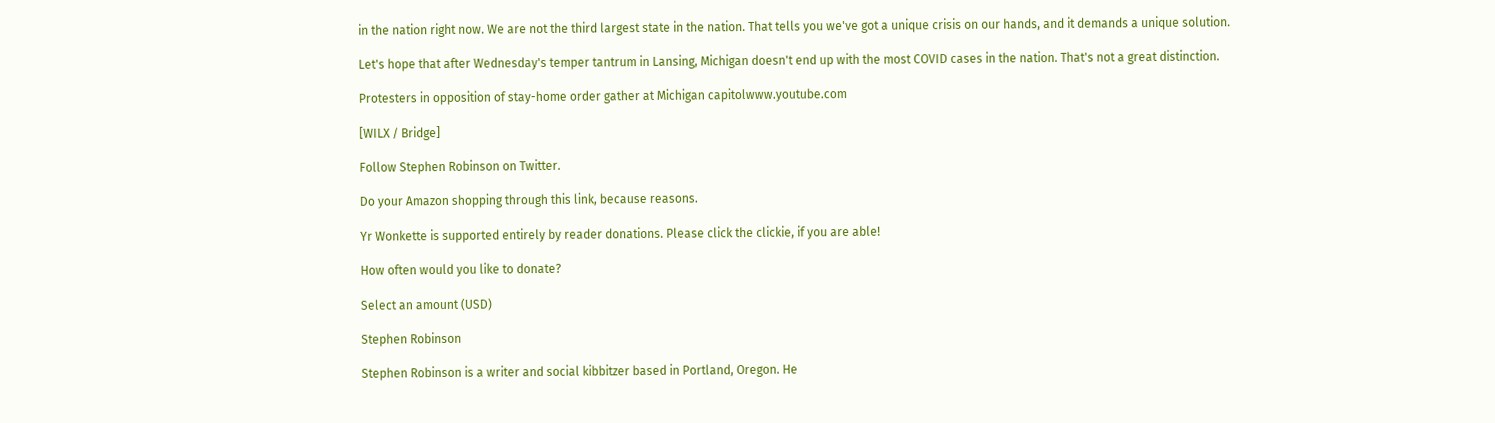in the nation right now. We are not the third largest state in the nation. That tells you we've got a unique crisis on our hands, and it demands a unique solution.

Let's hope that after Wednesday's temper tantrum in Lansing, Michigan doesn't end up with the most COVID cases in the nation. That's not a great distinction.

Protesters in opposition of stay-home order gather at Michigan capitolwww.youtube.com

[WILX / Bridge]

Follow Stephen Robinson on Twitter.

Do your Amazon shopping through this link, because reasons.

Yr Wonkette is supported entirely by reader donations. Please click the clickie, if you are able!

How often would you like to donate?

Select an amount (USD)

Stephen Robinson

Stephen Robinson is a writer and social kibbitzer based in Portland, Oregon. He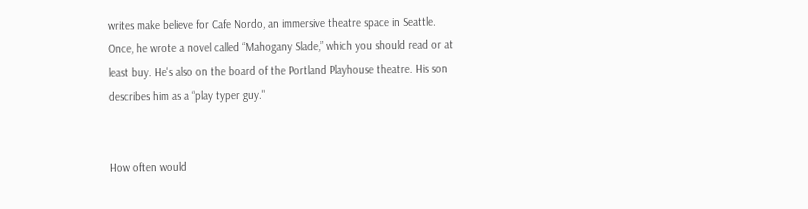writes make believe for Cafe Nordo, an immersive theatre space in Seattle. Once, he wrote a novel called “Mahogany Slade,” which you should read or at least buy. He's also on the board of the Portland Playhouse theatre. His son describes him as a “play typer guy."


How often would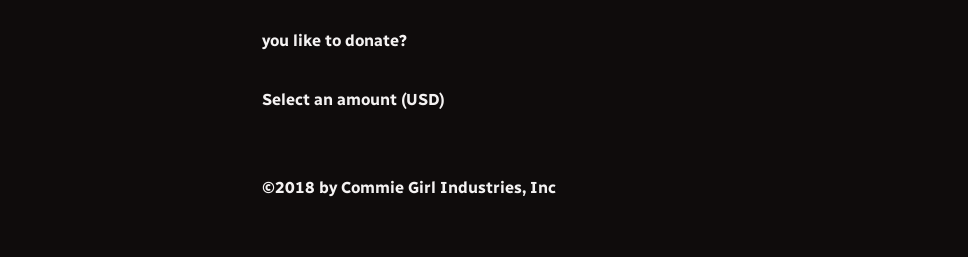you like to donate?

Select an amount (USD)


©2018 by Commie Girl Industries, Inc